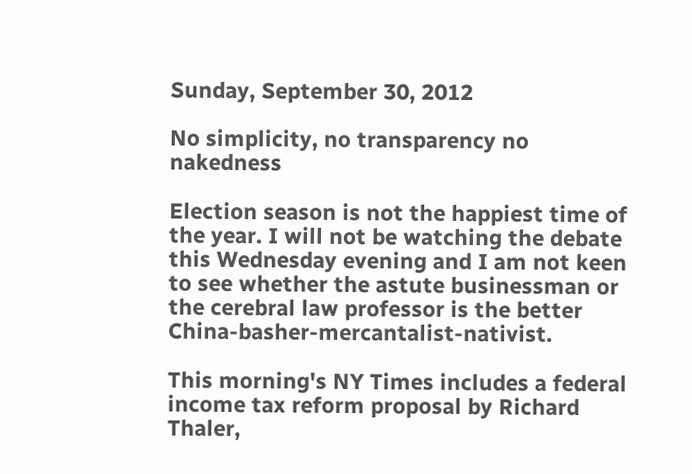Sunday, September 30, 2012

No simplicity, no transparency no nakedness

Election season is not the happiest time of the year. I will not be watching the debate this Wednesday evening and I am not keen to see whether the astute businessman or the cerebral law professor is the better China-basher-mercantalist-nativist.

This morning's NY Times includes a federal income tax reform proposal by Richard Thaler,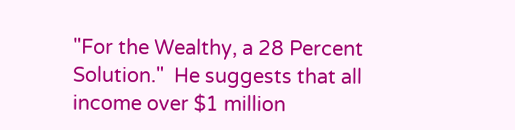"For the Wealthy, a 28 Percent Solution."  He suggests that all income over $1 million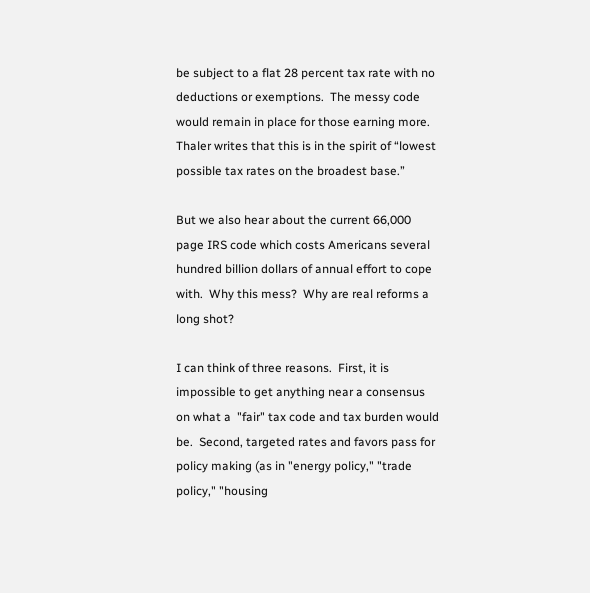be subject to a flat 28 percent tax rate with no deductions or exemptions.  The messy code would remain in place for those earning more. Thaler writes that this is in the spirit of “lowest possible tax rates on the broadest base.”

But we also hear about the current 66,000 page IRS code which costs Americans several hundred billion dollars of annual effort to cope with.  Why this mess?  Why are real reforms a long shot?

I can think of three reasons.  First, it is impossible to get anything near a consensus on what a  "fair" tax code and tax burden would be.  Second, targeted rates and favors pass for policy making (as in "energy policy," "trade policy," "housing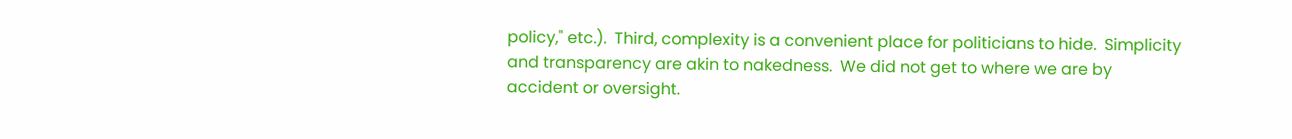policy," etc.).  Third, complexity is a convenient place for politicians to hide.  Simplicity and transparency are akin to nakedness.  We did not get to where we are by accident or oversight.